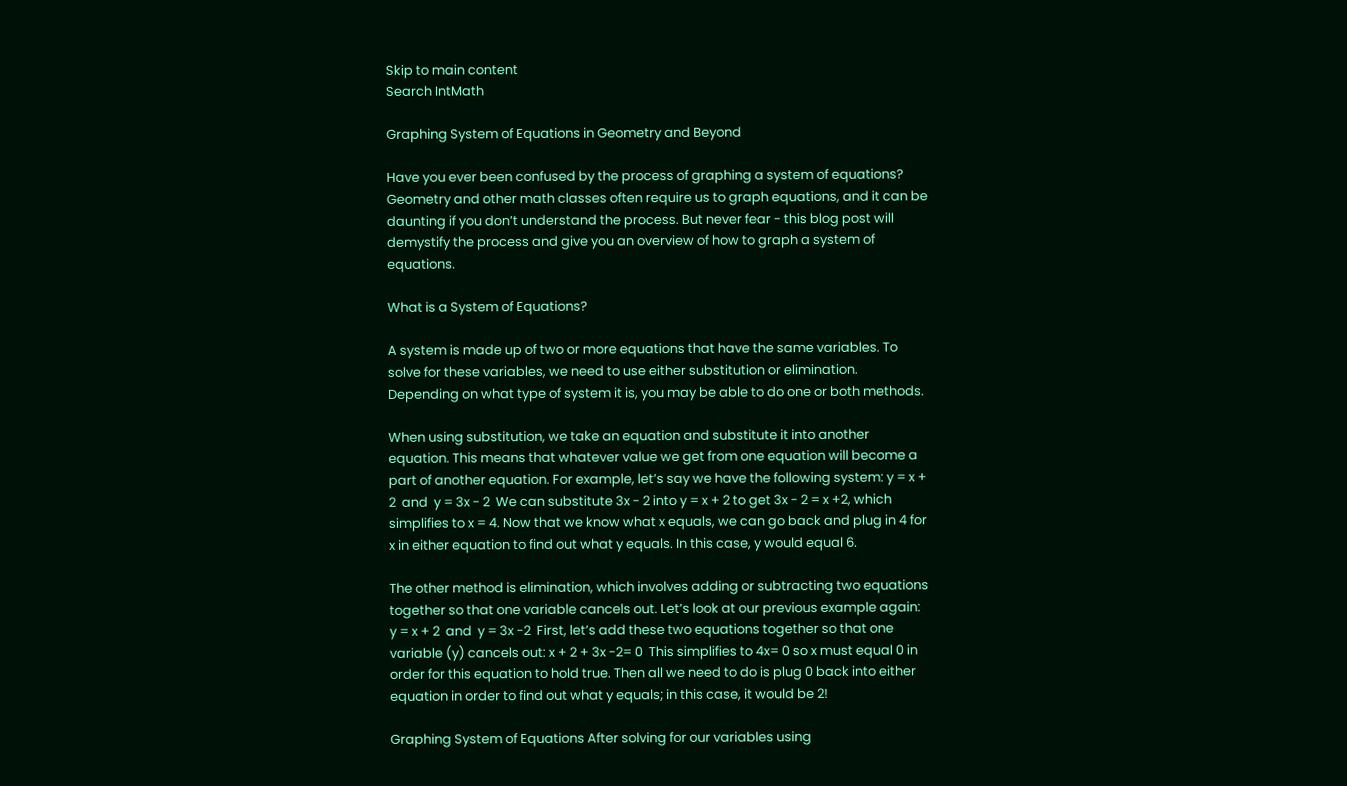Skip to main content
Search IntMath

Graphing System of Equations in Geometry and Beyond

Have you ever been confused by the process of graphing a system of equations? Geometry and other math classes often require us to graph equations, and it can be daunting if you don’t understand the process. But never fear - this blog post will demystify the process and give you an overview of how to graph a system of equations.

What is a System of Equations?

A system is made up of two or more equations that have the same variables. To solve for these variables, we need to use either substitution or elimination. Depending on what type of system it is, you may be able to do one or both methods.

When using substitution, we take an equation and substitute it into another equation. This means that whatever value we get from one equation will become a part of another equation. For example, let’s say we have the following system: y = x + 2  and  y = 3x - 2  We can substitute 3x - 2 into y = x + 2 to get 3x - 2 = x +2, which simplifies to x = 4. Now that we know what x equals, we can go back and plug in 4 for x in either equation to find out what y equals. In this case, y would equal 6.

The other method is elimination, which involves adding or subtracting two equations together so that one variable cancels out. Let’s look at our previous example again:  y = x + 2  and  y = 3x -2  First, let’s add these two equations together so that one variable (y) cancels out: x + 2 + 3x -2= 0  This simplifies to 4x= 0 so x must equal 0 in order for this equation to hold true. Then all we need to do is plug 0 back into either equation in order to find out what y equals; in this case, it would be 2!

Graphing System of Equations After solving for our variables using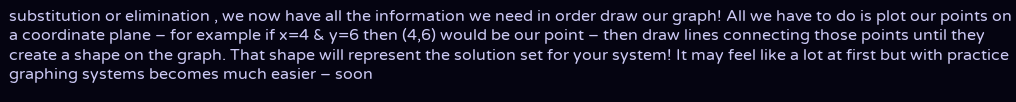substitution or elimination , we now have all the information we need in order draw our graph! All we have to do is plot our points on a coordinate plane – for example if x=4 & y=6 then (4,6) would be our point – then draw lines connecting those points until they create a shape on the graph. That shape will represent the solution set for your system! It may feel like a lot at first but with practice graphing systems becomes much easier – soon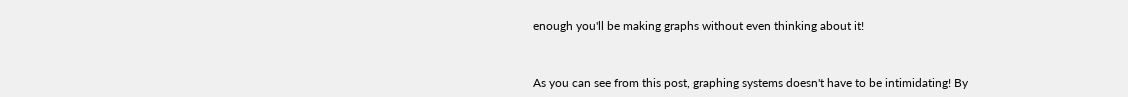enough you'll be making graphs without even thinking about it!



As you can see from this post, graphing systems doesn't have to be intimidating! By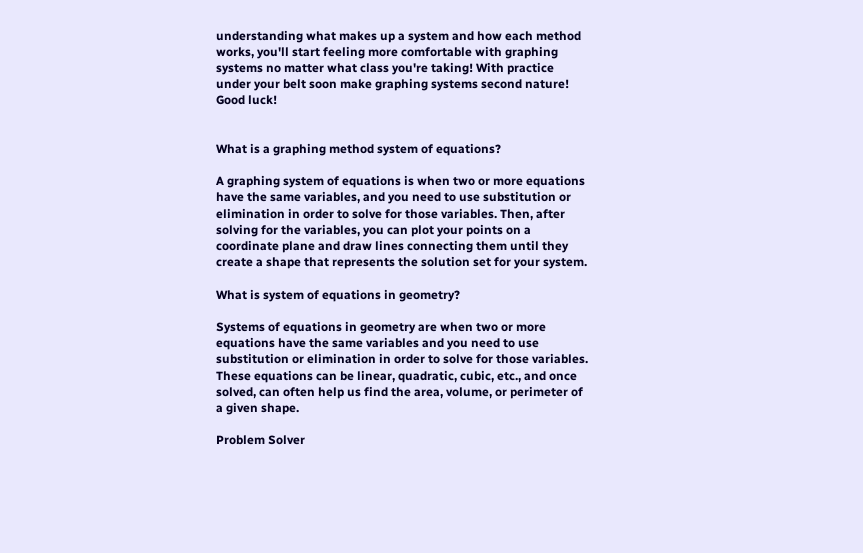understanding what makes up a system and how each method works, you'll start feeling more comfortable with graphing systems no matter what class you're taking! With practice under your belt soon make graphing systems second nature! Good luck!


What is a graphing method system of equations?

A graphing system of equations is when two or more equations have the same variables, and you need to use substitution or elimination in order to solve for those variables. Then, after solving for the variables, you can plot your points on a coordinate plane and draw lines connecting them until they create a shape that represents the solution set for your system.

What is system of equations in geometry?

Systems of equations in geometry are when two or more equations have the same variables and you need to use substitution or elimination in order to solve for those variables. These equations can be linear, quadratic, cubic, etc., and once solved, can often help us find the area, volume, or perimeter of a given shape.

Problem Solver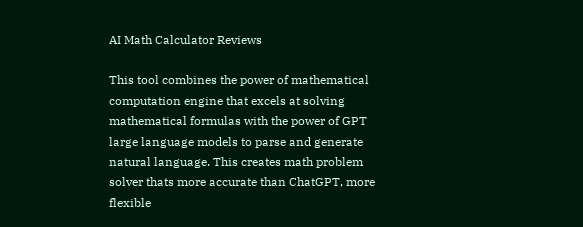AI Math Calculator Reviews

This tool combines the power of mathematical computation engine that excels at solving mathematical formulas with the power of GPT large language models to parse and generate natural language. This creates math problem solver thats more accurate than ChatGPT, more flexible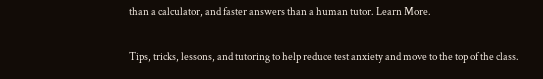than a calculator, and faster answers than a human tutor. Learn More.

Tips, tricks, lessons, and tutoring to help reduce test anxiety and move to the top of the class.